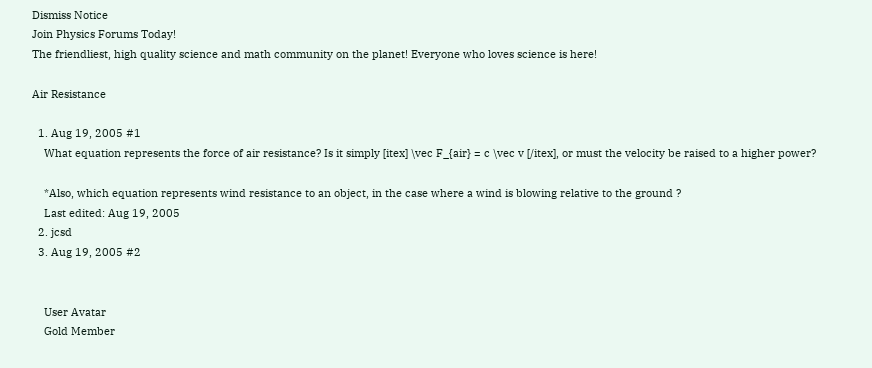Dismiss Notice
Join Physics Forums Today!
The friendliest, high quality science and math community on the planet! Everyone who loves science is here!

Air Resistance

  1. Aug 19, 2005 #1
    What equation represents the force of air resistance? Is it simply [itex] \vec F_{air} = c \vec v [/itex], or must the velocity be raised to a higher power?

    *Also, which equation represents wind resistance to an object, in the case where a wind is blowing relative to the ground ?
    Last edited: Aug 19, 2005
  2. jcsd
  3. Aug 19, 2005 #2


    User Avatar
    Gold Member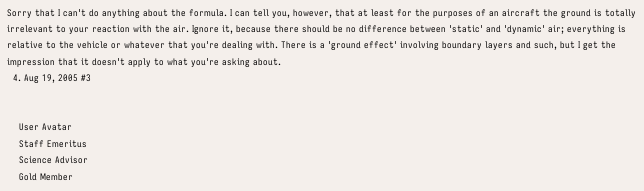Sorry that I can't do anything about the formula. I can tell you, however, that at least for the purposes of an aircraft the ground is totally irrelevant to your reaction with the air. Ignore it, because there should be no difference between 'static' and 'dynamic' air; everything is relative to the vehicle or whatever that you're dealing with. There is a 'ground effect' involving boundary layers and such, but I get the impression that it doesn't apply to what you're asking about.
  4. Aug 19, 2005 #3


    User Avatar
    Staff Emeritus
    Science Advisor
    Gold Member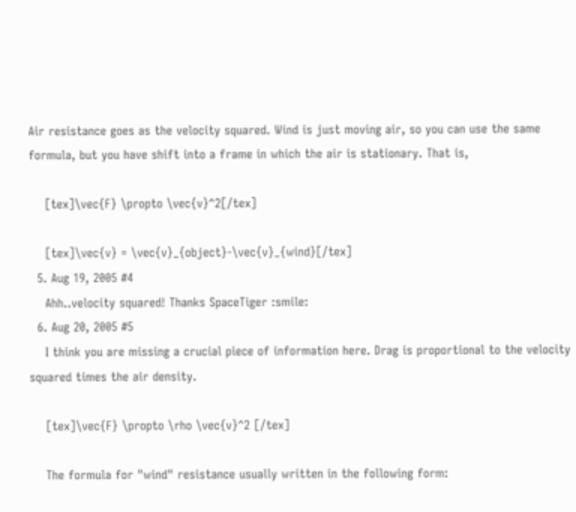Air resistance goes as the velocity squared. Wind is just moving air, so you can use the same formula, but you have shift into a frame in which the air is stationary. That is,

    [tex]\vec{F} \propto \vec{v}^2[/tex]

    [tex]\vec{v} = \vec{v}_{object}-\vec{v}_{wind}[/tex]
  5. Aug 19, 2005 #4
    Ahh..velocity squared! Thanks SpaceTiger :smile:
  6. Aug 20, 2005 #5
    I think you are missing a crucial piece of information here. Drag is proportional to the velocity squared times the air density.

    [tex]\vec{F} \propto \rho \vec{v}^2 [/tex]

    The formula for "wind" resistance usually written in the following form: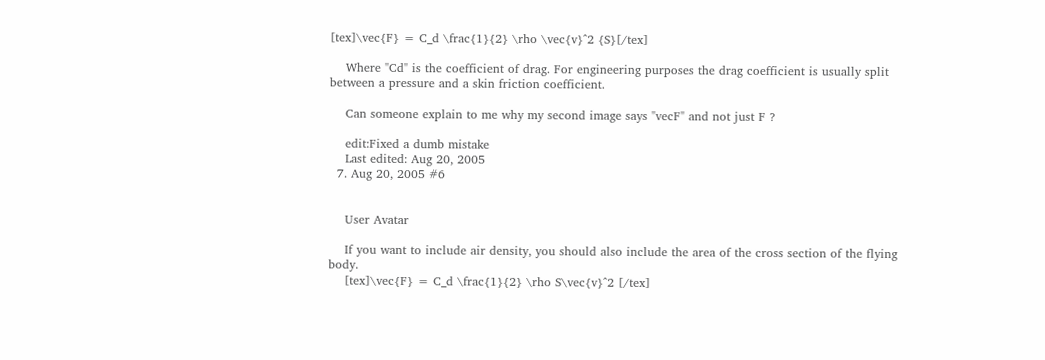[tex]\vec{F} = C_d \frac{1}{2} \rho \vec{v}^2 {S}[/tex]

    Where "Cd" is the coefficient of drag. For engineering purposes the drag coefficient is usually split between a pressure and a skin friction coefficient.

    Can someone explain to me why my second image says "vecF" and not just F ?

    edit:Fixed a dumb mistake
    Last edited: Aug 20, 2005
  7. Aug 20, 2005 #6


    User Avatar

    If you want to include air density, you should also include the area of the cross section of the flying body.
    [tex]\vec{F} = C_d \frac{1}{2} \rho S\vec{v}^2 [/tex]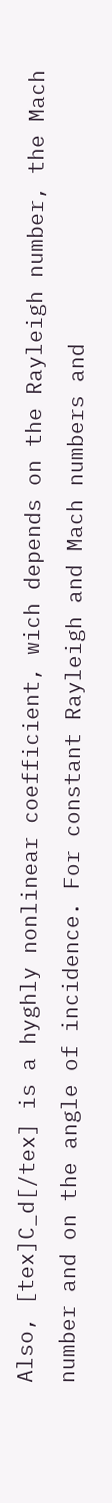Also, [tex]C_d[/tex] is a hyghly nonlinear coefficient, wich depends on the Rayleigh number, the Mach number and on the angle of incidence. For constant Rayleigh and Mach numbers and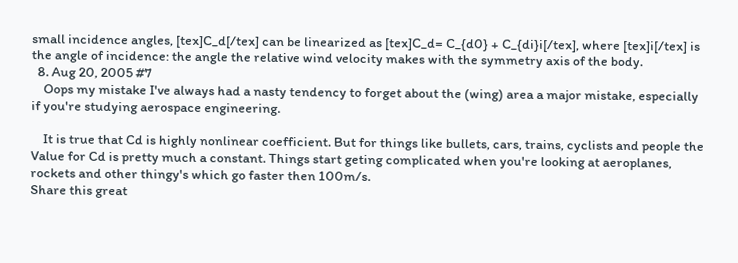small incidence angles, [tex]C_d[/tex] can be linearized as [tex]C_d= C_{d0} + C_{di}i[/tex], where [tex]i[/tex] is the angle of incidence: the angle the relative wind velocity makes with the symmetry axis of the body.
  8. Aug 20, 2005 #7
    Oops my mistake I've always had a nasty tendency to forget about the (wing) area a major mistake, especially if you're studying aerospace engineering.

    It is true that Cd is highly nonlinear coefficient. But for things like bullets, cars, trains, cyclists and people the Value for Cd is pretty much a constant. Things start geting complicated when you're looking at aeroplanes, rockets and other thingy's which go faster then 100m/s.
Share this great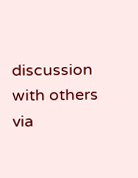discussion with others via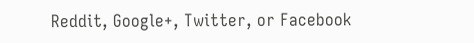Reddit, Google+, Twitter, or Facebook